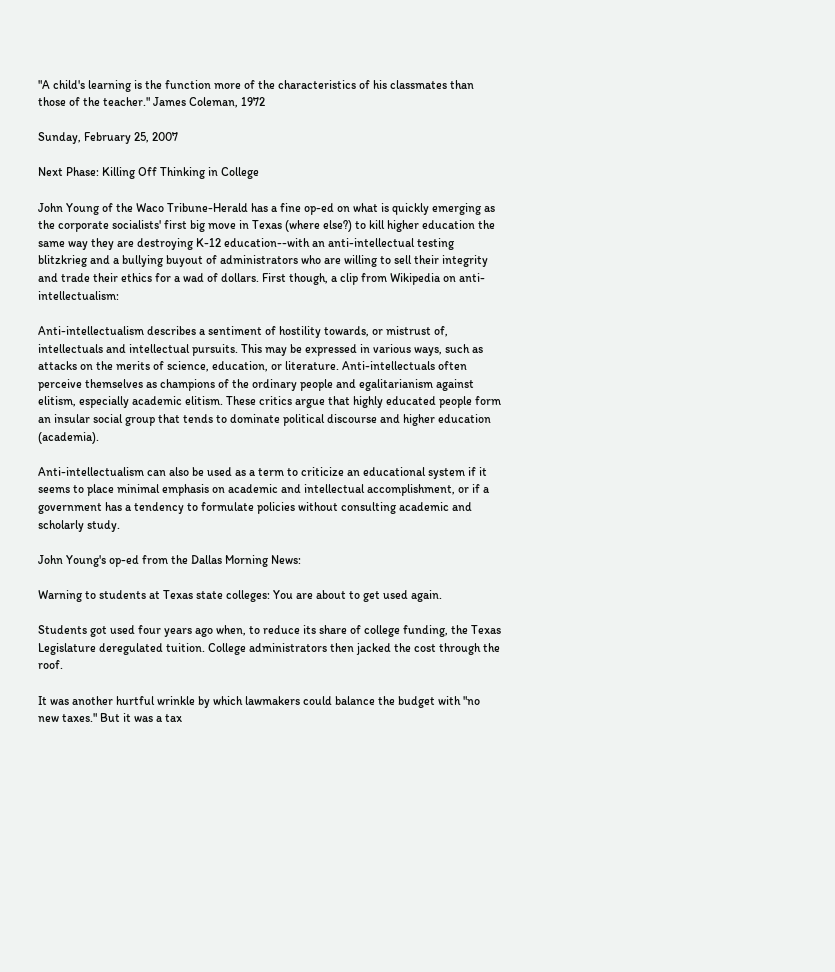"A child's learning is the function more of the characteristics of his classmates than those of the teacher." James Coleman, 1972

Sunday, February 25, 2007

Next Phase: Killing Off Thinking in College

John Young of the Waco Tribune-Herald has a fine op-ed on what is quickly emerging as the corporate socialists' first big move in Texas (where else?) to kill higher education the same way they are destroying K-12 education--with an anti-intellectual testing blitzkrieg and a bullying buyout of administrators who are willing to sell their integrity and trade their ethics for a wad of dollars. First though, a clip from Wikipedia on anti-intellectualism:

Anti-intellectualism describes a sentiment of hostility towards, or mistrust of, intellectuals and intellectual pursuits. This may be expressed in various ways, such as attacks on the merits of science, education, or literature. Anti-intellectuals often perceive themselves as champions of the ordinary people and egalitarianism against elitism, especially academic elitism. These critics argue that highly educated people form an insular social group that tends to dominate political discourse and higher education (academia).

Anti-intellectualism can also be used as a term to criticize an educational system if it seems to place minimal emphasis on academic and intellectual accomplishment, or if a government has a tendency to formulate policies without consulting academic and scholarly study.

John Young's op-ed from the Dallas Morning News:

Warning to students at Texas state colleges: You are about to get used again.

Students got used four years ago when, to reduce its share of college funding, the Texas Legislature deregulated tuition. College administrators then jacked the cost through the roof.

It was another hurtful wrinkle by which lawmakers could balance the budget with "no new taxes." But it was a tax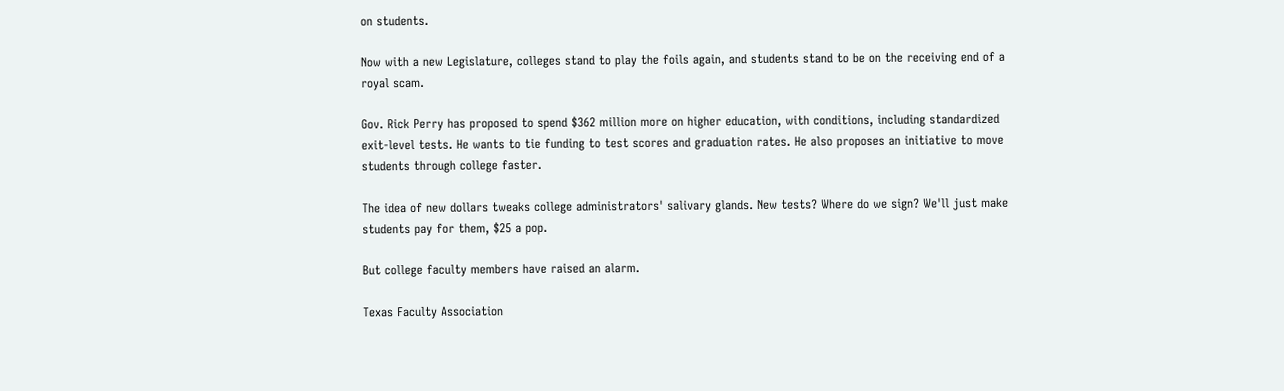on students.

Now with a new Legislature, colleges stand to play the foils again, and students stand to be on the receiving end of a royal scam.

Gov. Rick Perry has proposed to spend $362 million more on higher education, with conditions, including standardized exit-level tests. He wants to tie funding to test scores and graduation rates. He also proposes an initiative to move students through college faster.

The idea of new dollars tweaks college administrators' salivary glands. New tests? Where do we sign? We'll just make students pay for them, $25 a pop.

But college faculty members have raised an alarm.

Texas Faculty Association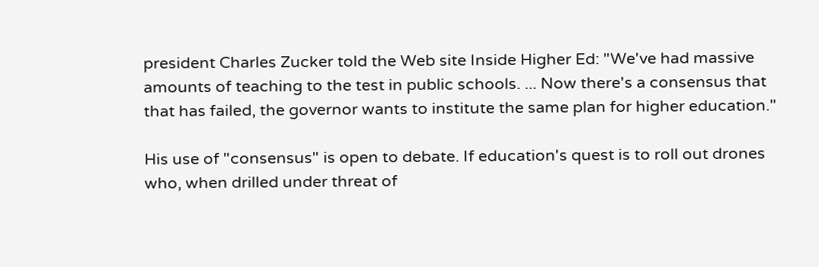president Charles Zucker told the Web site Inside Higher Ed: "We've had massive amounts of teaching to the test in public schools. ... Now there's a consensus that that has failed, the governor wants to institute the same plan for higher education."

His use of "consensus" is open to debate. If education's quest is to roll out drones who, when drilled under threat of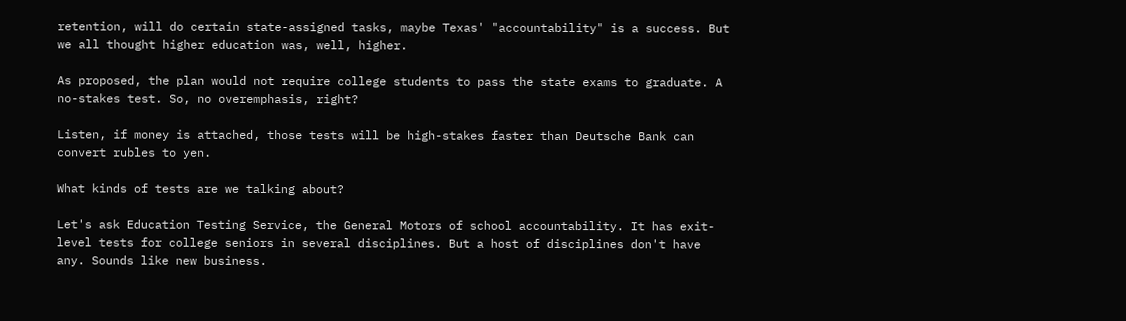retention, will do certain state-assigned tasks, maybe Texas' "accountability" is a success. But we all thought higher education was, well, higher.

As proposed, the plan would not require college students to pass the state exams to graduate. A no-stakes test. So, no overemphasis, right?

Listen, if money is attached, those tests will be high-stakes faster than Deutsche Bank can convert rubles to yen.

What kinds of tests are we talking about?

Let's ask Education Testing Service, the General Motors of school accountability. It has exit-level tests for college seniors in several disciplines. But a host of disciplines don't have any. Sounds like new business.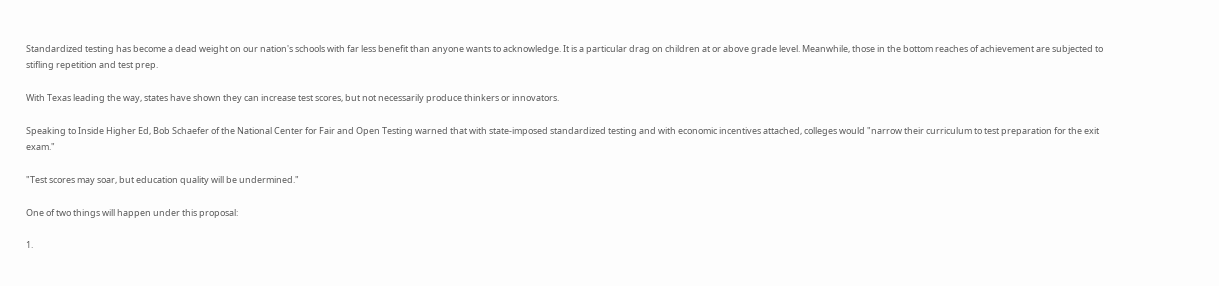Standardized testing has become a dead weight on our nation's schools with far less benefit than anyone wants to acknowledge. It is a particular drag on children at or above grade level. Meanwhile, those in the bottom reaches of achievement are subjected to stifling repetition and test prep.

With Texas leading the way, states have shown they can increase test scores, but not necessarily produce thinkers or innovators.

Speaking to Inside Higher Ed, Bob Schaefer of the National Center for Fair and Open Testing warned that with state-imposed standardized testing and with economic incentives attached, colleges would "narrow their curriculum to test preparation for the exit exam."

"Test scores may soar, but education quality will be undermined."

One of two things will happen under this proposal:

1.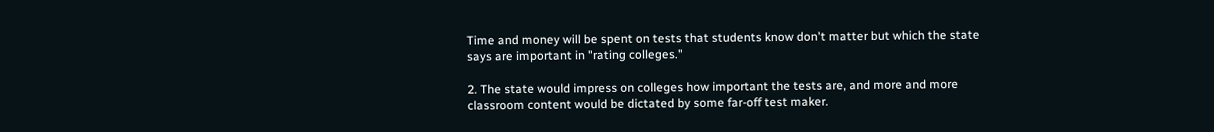Time and money will be spent on tests that students know don't matter but which the state says are important in "rating colleges."

2. The state would impress on colleges how important the tests are, and more and more classroom content would be dictated by some far-off test maker.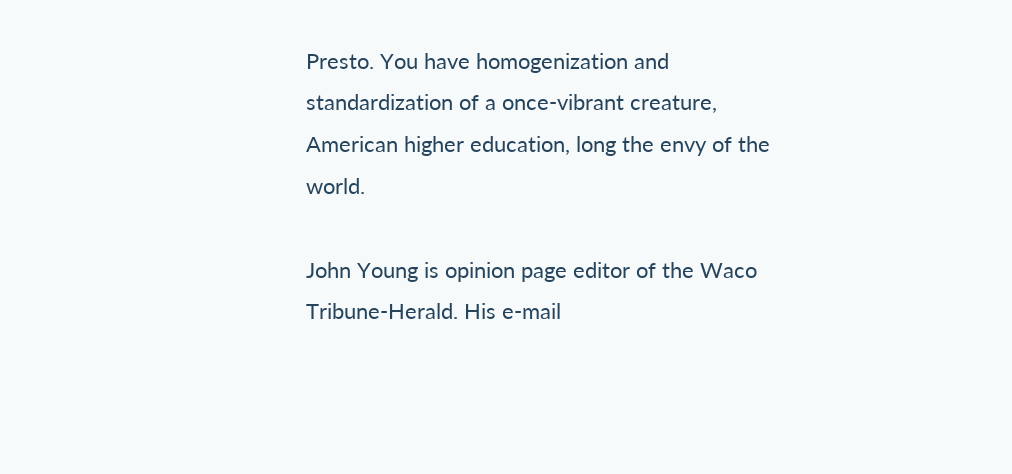Presto. You have homogenization and standardization of a once-vibrant creature, American higher education, long the envy of the world.

John Young is opinion page editor of the Waco Tribune-Herald. His e-mail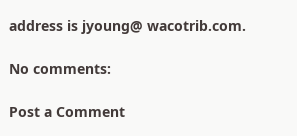address is jyoung@ wacotrib.com.

No comments:

Post a Comment